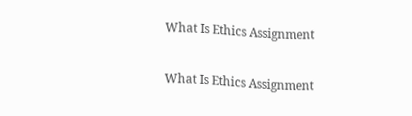What Is Ethics Assignment

What Is Ethics Assignment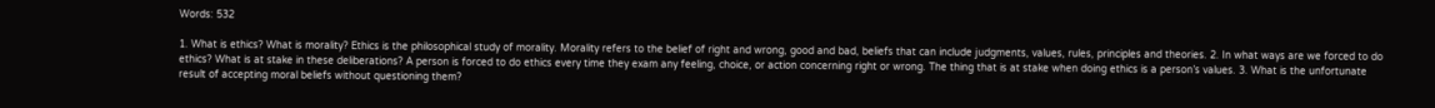Words: 532

1. What is ethics? What is morality? Ethics is the philosophical study of morality. Morality refers to the belief of right and wrong, good and bad, beliefs that can include judgments, values, rules, principles and theories. 2. In what ways are we forced to do ethics? What is at stake in these deliberations? A person is forced to do ethics every time they exam any feeling, choice, or action concerning right or wrong. The thing that is at stake when doing ethics is a person’s values. 3. What is the unfortunate result of accepting moral beliefs without questioning them?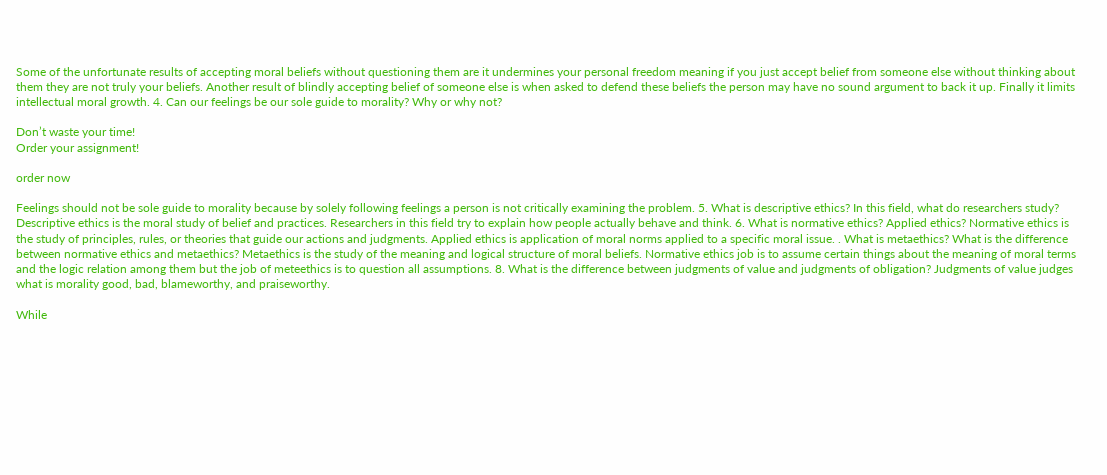Some of the unfortunate results of accepting moral beliefs without questioning them are it undermines your personal freedom meaning if you just accept belief from someone else without thinking about them they are not truly your beliefs. Another result of blindly accepting belief of someone else is when asked to defend these beliefs the person may have no sound argument to back it up. Finally it limits intellectual moral growth. 4. Can our feelings be our sole guide to morality? Why or why not?

Don’t waste your time!
Order your assignment!

order now

Feelings should not be sole guide to morality because by solely following feelings a person is not critically examining the problem. 5. What is descriptive ethics? In this field, what do researchers study? Descriptive ethics is the moral study of belief and practices. Researchers in this field try to explain how people actually behave and think. 6. What is normative ethics? Applied ethics? Normative ethics is the study of principles, rules, or theories that guide our actions and judgments. Applied ethics is application of moral norms applied to a specific moral issue. . What is metaethics? What is the difference between normative ethics and metaethics? Metaethics is the study of the meaning and logical structure of moral beliefs. Normative ethics job is to assume certain things about the meaning of moral terms and the logic relation among them but the job of meteethics is to question all assumptions. 8. What is the difference between judgments of value and judgments of obligation? Judgments of value judges what is morality good, bad, blameworthy, and praiseworthy.

While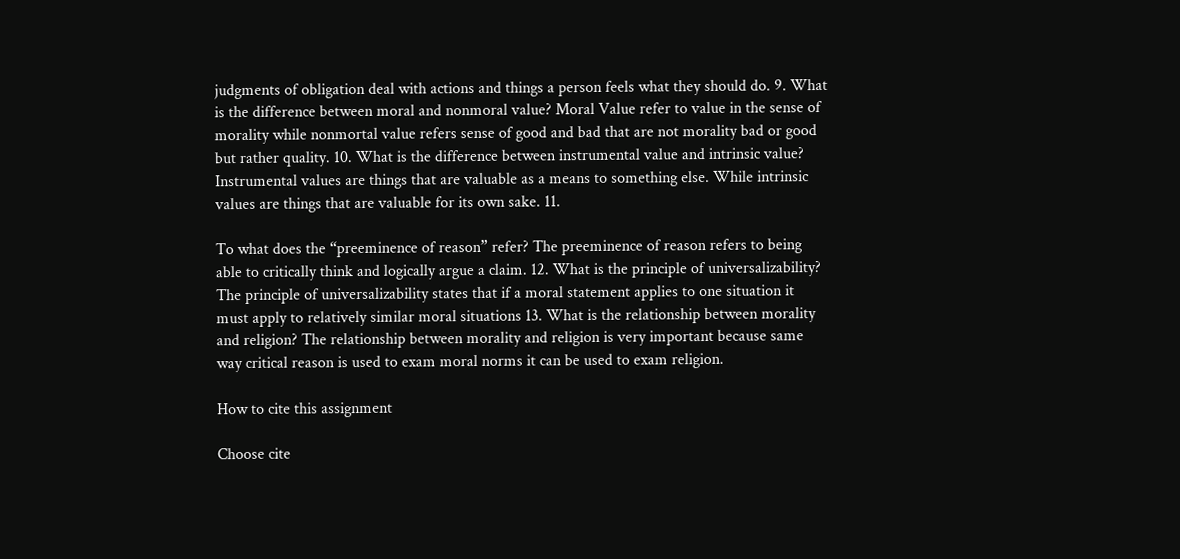judgments of obligation deal with actions and things a person feels what they should do. 9. What is the difference between moral and nonmoral value? Moral Value refer to value in the sense of morality while nonmortal value refers sense of good and bad that are not morality bad or good but rather quality. 10. What is the difference between instrumental value and intrinsic value? Instrumental values are things that are valuable as a means to something else. While intrinsic values are things that are valuable for its own sake. 11.

To what does the “preeminence of reason” refer? The preeminence of reason refers to being able to critically think and logically argue a claim. 12. What is the principle of universalizability? The principle of universalizability states that if a moral statement applies to one situation it must apply to relatively similar moral situations 13. What is the relationship between morality and religion? The relationship between morality and religion is very important because same way critical reason is used to exam moral norms it can be used to exam religion.

How to cite this assignment

Choose cite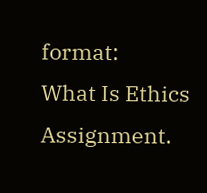format:
What Is Ethics Assignment.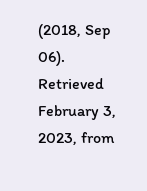(2018, Sep 06). Retrieved February 3, 2023, from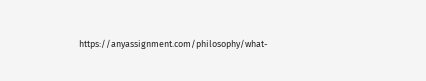https://anyassignment.com/philosophy/what-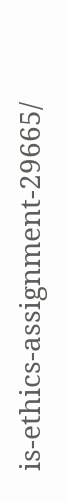is-ethics-assignment-29665/